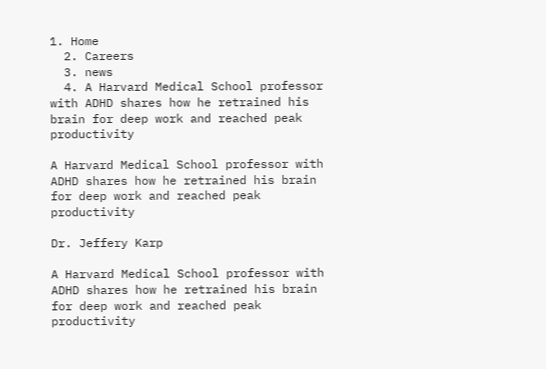1. Home
  2. Careers
  3. news
  4. A Harvard Medical School professor with ADHD shares how he retrained his brain for deep work and reached peak productivity

A Harvard Medical School professor with ADHD shares how he retrained his brain for deep work and reached peak productivity

Dr. Jeffery Karp

A Harvard Medical School professor with ADHD shares how he retrained his brain for deep work and reached peak productivity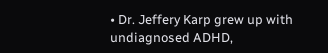• Dr. Jeffery Karp grew up with undiagnosed ADHD,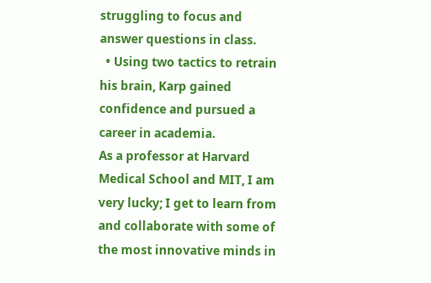struggling to focus and answer questions in class.
  • Using two tactics to retrain his brain, Karp gained confidence and pursued a career in academia.
As a professor at Harvard Medical School and MIT, I am very lucky; I get to learn from and collaborate with some of the most innovative minds in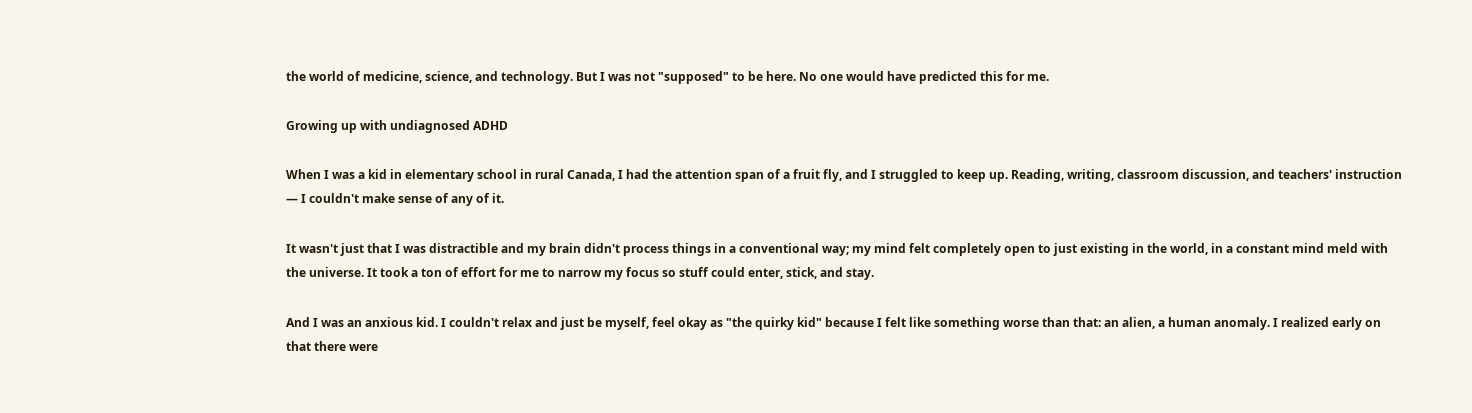the world of medicine, science, and technology. But I was not "supposed" to be here. No one would have predicted this for me.

Growing up with undiagnosed ADHD

When I was a kid in elementary school in rural Canada, I had the attention span of a fruit fly, and I struggled to keep up. Reading, writing, classroom discussion, and teachers' instruction — I couldn't make sense of any of it.

It wasn't just that I was distractible and my brain didn't process things in a conventional way; my mind felt completely open to just existing in the world, in a constant mind meld with the universe. It took a ton of effort for me to narrow my focus so stuff could enter, stick, and stay.

And I was an anxious kid. I couldn't relax and just be myself, feel okay as "the quirky kid" because I felt like something worse than that: an alien, a human anomaly. I realized early on that there were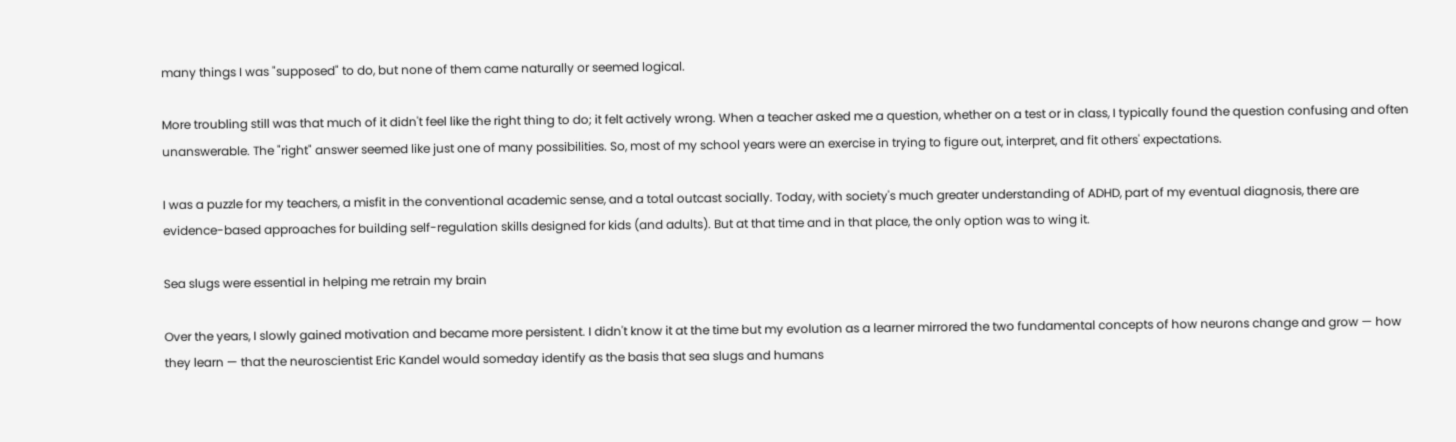many things I was "supposed" to do, but none of them came naturally or seemed logical.

More troubling still was that much of it didn't feel like the right thing to do; it felt actively wrong. When a teacher asked me a question, whether on a test or in class, I typically found the question confusing and often unanswerable. The "right" answer seemed like just one of many possibilities. So, most of my school years were an exercise in trying to figure out, interpret, and fit others' expectations.

I was a puzzle for my teachers, a misfit in the conventional academic sense, and a total outcast socially. Today, with society's much greater understanding of ADHD, part of my eventual diagnosis, there are evidence-based approaches for building self-regulation skills designed for kids (and adults). But at that time and in that place, the only option was to wing it.

Sea slugs were essential in helping me retrain my brain

Over the years, I slowly gained motivation and became more persistent. I didn't know it at the time but my evolution as a learner mirrored the two fundamental concepts of how neurons change and grow — how they learn — that the neuroscientist Eric Kandel would someday identify as the basis that sea slugs and humans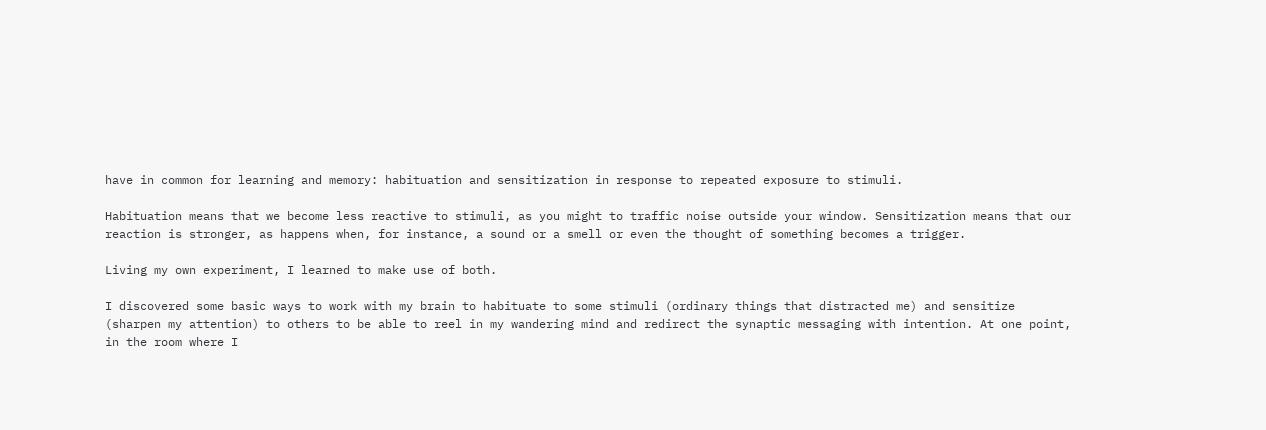have in common for learning and memory: habituation and sensitization in response to repeated exposure to stimuli.

Habituation means that we become less reactive to stimuli, as you might to traffic noise outside your window. Sensitization means that our reaction is stronger, as happens when, for instance, a sound or a smell or even the thought of something becomes a trigger.

Living my own experiment, I learned to make use of both.

I discovered some basic ways to work with my brain to habituate to some stimuli (ordinary things that distracted me) and sensitize (sharpen my attention) to others to be able to reel in my wandering mind and redirect the synaptic messaging with intention. At one point, in the room where I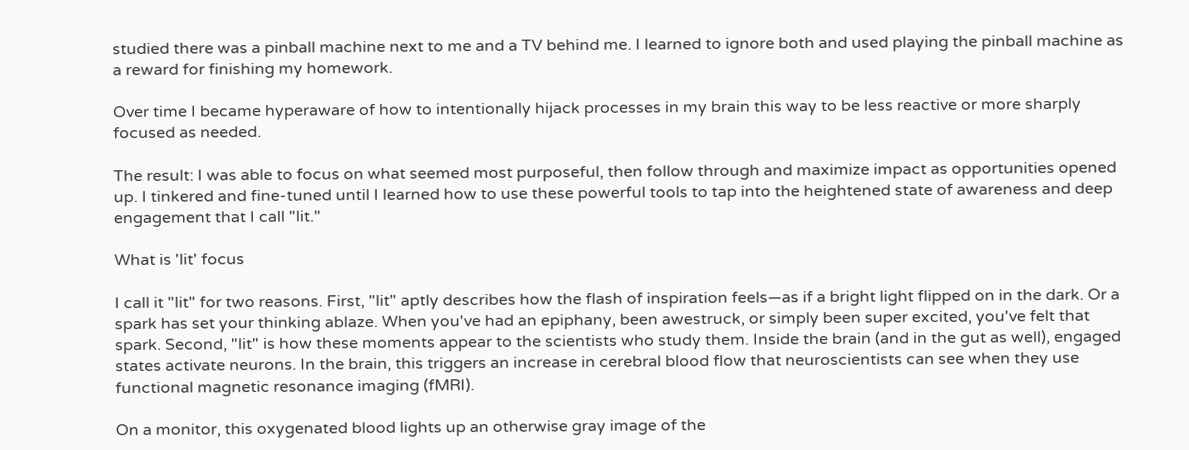studied there was a pinball machine next to me and a TV behind me. I learned to ignore both and used playing the pinball machine as a reward for finishing my homework.

Over time I became hyperaware of how to intentionally hijack processes in my brain this way to be less reactive or more sharply focused as needed.

The result: I was able to focus on what seemed most purposeful, then follow through and maximize impact as opportunities opened up. I tinkered and fine-tuned until I learned how to use these powerful tools to tap into the heightened state of awareness and deep engagement that I call "lit."

What is 'lit' focus

I call it "lit" for two reasons. First, "lit" aptly describes how the flash of inspiration feels—as if a bright light flipped on in the dark. Or a spark has set your thinking ablaze. When you've had an epiphany, been awestruck, or simply been super excited, you've felt that spark. Second, "lit" is how these moments appear to the scientists who study them. Inside the brain (and in the gut as well), engaged states activate neurons. In the brain, this triggers an increase in cerebral blood flow that neuroscientists can see when they use functional magnetic resonance imaging (fMRI).

On a monitor, this oxygenated blood lights up an otherwise gray image of the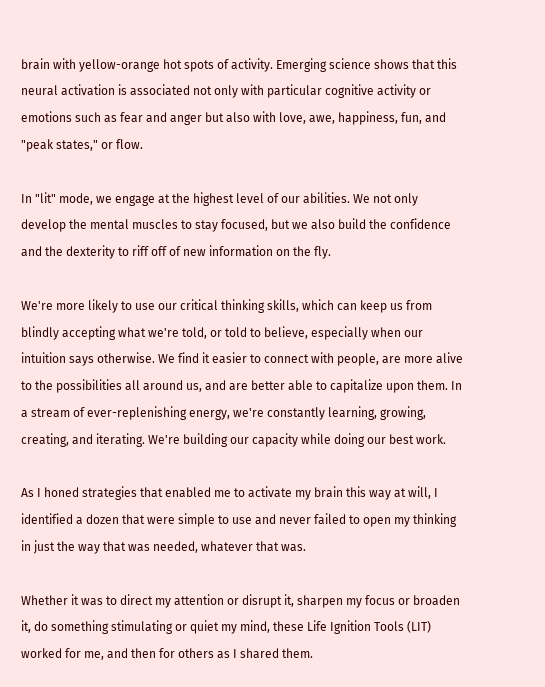brain with yellow-orange hot spots of activity. Emerging science shows that this neural activation is associated not only with particular cognitive activity or emotions such as fear and anger but also with love, awe, happiness, fun, and "peak states," or flow.

In "lit" mode, we engage at the highest level of our abilities. We not only develop the mental muscles to stay focused, but we also build the confidence and the dexterity to riff off of new information on the fly.

We're more likely to use our critical thinking skills, which can keep us from blindly accepting what we're told, or told to believe, especially when our intuition says otherwise. We find it easier to connect with people, are more alive to the possibilities all around us, and are better able to capitalize upon them. In a stream of ever-replenishing energy, we're constantly learning, growing, creating, and iterating. We're building our capacity while doing our best work.

As I honed strategies that enabled me to activate my brain this way at will, I identified a dozen that were simple to use and never failed to open my thinking in just the way that was needed, whatever that was.

Whether it was to direct my attention or disrupt it, sharpen my focus or broaden it, do something stimulating or quiet my mind, these Life Ignition Tools (LIT) worked for me, and then for others as I shared them.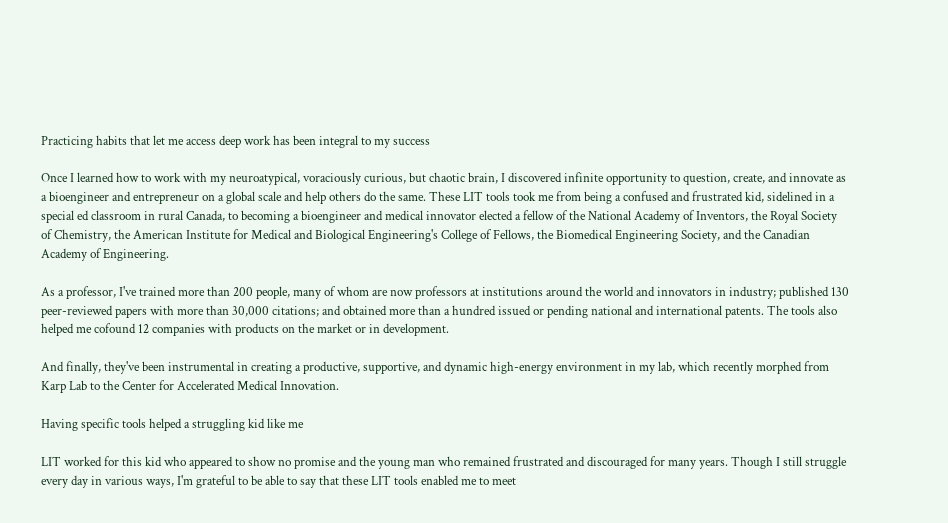Practicing habits that let me access deep work has been integral to my success

Once I learned how to work with my neuroatypical, voraciously curious, but chaotic brain, I discovered infinite opportunity to question, create, and innovate as a bioengineer and entrepreneur on a global scale and help others do the same. These LIT tools took me from being a confused and frustrated kid, sidelined in a special ed classroom in rural Canada, to becoming a bioengineer and medical innovator elected a fellow of the National Academy of Inventors, the Royal Society of Chemistry, the American Institute for Medical and Biological Engineering's College of Fellows, the Biomedical Engineering Society, and the Canadian Academy of Engineering.

As a professor, I've trained more than 200 people, many of whom are now professors at institutions around the world and innovators in industry; published 130 peer-reviewed papers with more than 30,000 citations; and obtained more than a hundred issued or pending national and international patents. The tools also helped me cofound 12 companies with products on the market or in development.

And finally, they've been instrumental in creating a productive, supportive, and dynamic high-energy environment in my lab, which recently morphed from Karp Lab to the Center for Accelerated Medical Innovation.

Having specific tools helped a struggling kid like me

LIT worked for this kid who appeared to show no promise and the young man who remained frustrated and discouraged for many years. Though I still struggle every day in various ways, I'm grateful to be able to say that these LIT tools enabled me to meet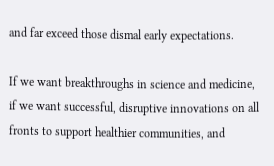and far exceed those dismal early expectations.

If we want breakthroughs in science and medicine, if we want successful, disruptive innovations on all fronts to support healthier communities, and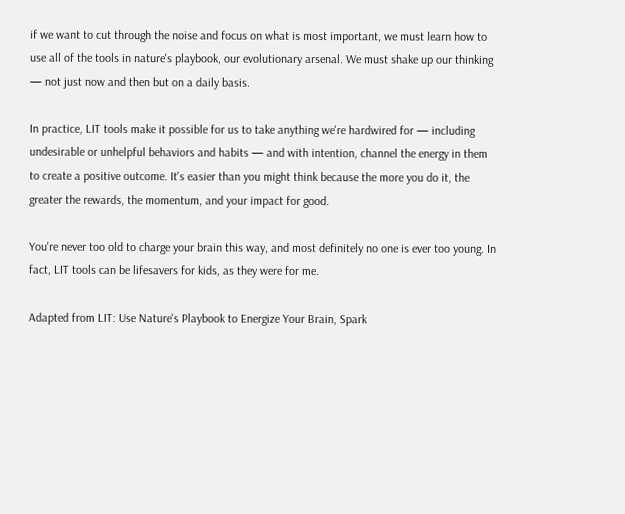if we want to cut through the noise and focus on what is most important, we must learn how to use all of the tools in nature's playbook, our evolutionary arsenal. We must shake up our thinking — not just now and then but on a daily basis.

In practice, LIT tools make it possible for us to take anything we're hardwired for — including undesirable or unhelpful behaviors and habits — and with intention, channel the energy in them to create a positive outcome. It's easier than you might think because the more you do it, the greater the rewards, the momentum, and your impact for good.

You're never too old to charge your brain this way, and most definitely no one is ever too young. In fact, LIT tools can be lifesavers for kids, as they were for me.

Adapted from LIT: Use Nature's Playbook to Energize Your Brain, Spark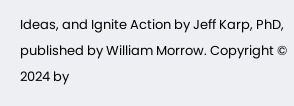Ideas, and Ignite Action by Jeff Karp, PhD, published by William Morrow. Copyright © 2024 by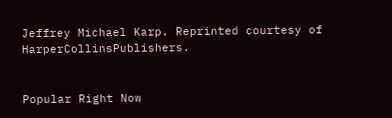Jeffrey Michael Karp. Reprinted courtesy of HarperCollinsPublishers.


Popular Right Now